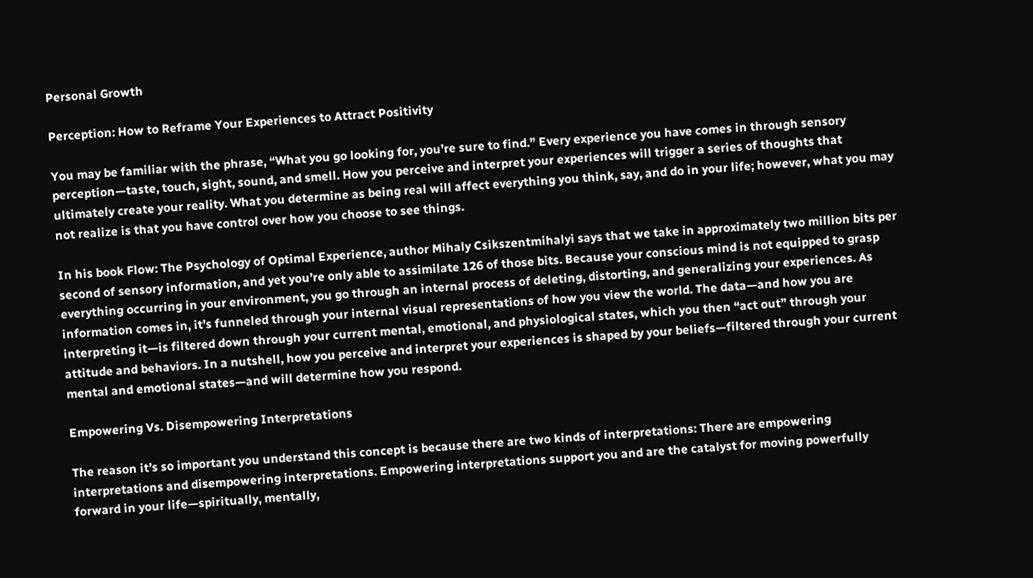Personal Growth

Perception: How to Reframe Your Experiences to Attract Positivity

You may be familiar with the phrase, “What you go looking for, you’re sure to find.” Every experience you have comes in through sensory perception—taste, touch, sight, sound, and smell. How you perceive and interpret your experiences will trigger a series of thoughts that ultimately create your reality. What you determine as being real will affect everything you think, say, and do in your life; however, what you may not realize is that you have control over how you choose to see things.

In his book Flow: The Psychology of Optimal Experience, author Mihaly Csikszentmihalyi says that we take in approximately two million bits per second of sensory information, and yet you’re only able to assimilate 126 of those bits. Because your conscious mind is not equipped to grasp everything occurring in your environment, you go through an internal process of deleting, distorting, and generalizing your experiences. As information comes in, it’s funneled through your internal visual representations of how you view the world. The data—and how you are interpreting it—is filtered down through your current mental, emotional, and physiological states, which you then “act out” through your attitude and behaviors. In a nutshell, how you perceive and interpret your experiences is shaped by your beliefs—filtered through your current mental and emotional states—and will determine how you respond.

Empowering Vs. Disempowering Interpretations

The reason it’s so important you understand this concept is because there are two kinds of interpretations: There are empowering interpretations and disempowering interpretations. Empowering interpretations support you and are the catalyst for moving powerfully forward in your life—spiritually, mentally,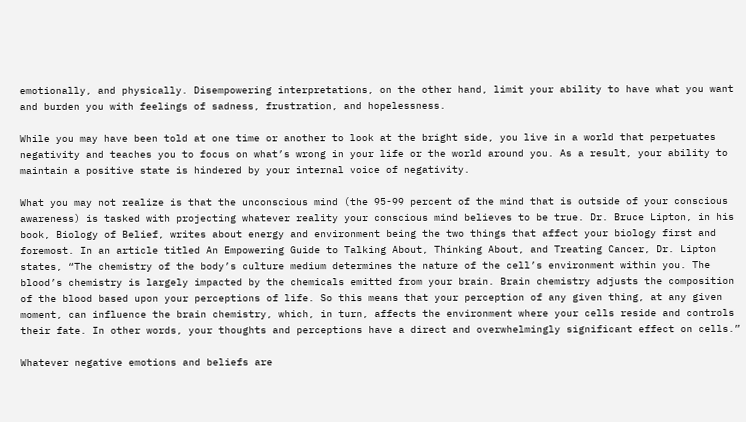emotionally, and physically. Disempowering interpretations, on the other hand, limit your ability to have what you want and burden you with feelings of sadness, frustration, and hopelessness.

While you may have been told at one time or another to look at the bright side, you live in a world that perpetuates negativity and teaches you to focus on what’s wrong in your life or the world around you. As a result, your ability to maintain a positive state is hindered by your internal voice of negativity.

What you may not realize is that the unconscious mind (the 95-99 percent of the mind that is outside of your conscious awareness) is tasked with projecting whatever reality your conscious mind believes to be true. Dr. Bruce Lipton, in his book, Biology of Belief, writes about energy and environment being the two things that affect your biology first and foremost. In an article titled An Empowering Guide to Talking About, Thinking About, and Treating Cancer, Dr. Lipton states, “The chemistry of the body’s culture medium determines the nature of the cell’s environment within you. The blood’s chemistry is largely impacted by the chemicals emitted from your brain. Brain chemistry adjusts the composition of the blood based upon your perceptions of life. So this means that your perception of any given thing, at any given moment, can influence the brain chemistry, which, in turn, affects the environment where your cells reside and controls their fate. In other words, your thoughts and perceptions have a direct and overwhelmingly significant effect on cells.”

Whatever negative emotions and beliefs are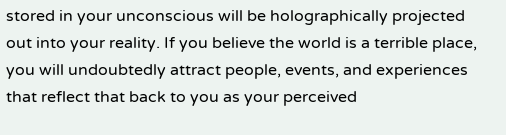stored in your unconscious will be holographically projected out into your reality. If you believe the world is a terrible place, you will undoubtedly attract people, events, and experiences that reflect that back to you as your perceived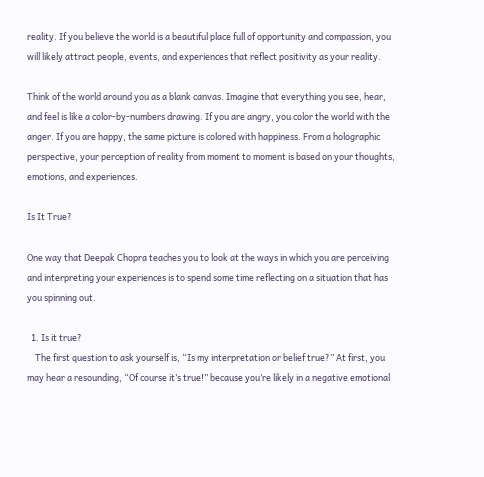reality. If you believe the world is a beautiful place full of opportunity and compassion, you will likely attract people, events, and experiences that reflect positivity as your reality.

Think of the world around you as a blank canvas. Imagine that everything you see, hear, and feel is like a color-by-numbers drawing. If you are angry, you color the world with the anger. If you are happy, the same picture is colored with happiness. From a holographic perspective, your perception of reality from moment to moment is based on your thoughts, emotions, and experiences.

Is It True?

One way that Deepak Chopra teaches you to look at the ways in which you are perceiving and interpreting your experiences is to spend some time reflecting on a situation that has you spinning out.

  1. Is it true?
    The first question to ask yourself is, “Is my interpretation or belief true?” At first, you may hear a resounding, “Of course it’s true!” because you’re likely in a negative emotional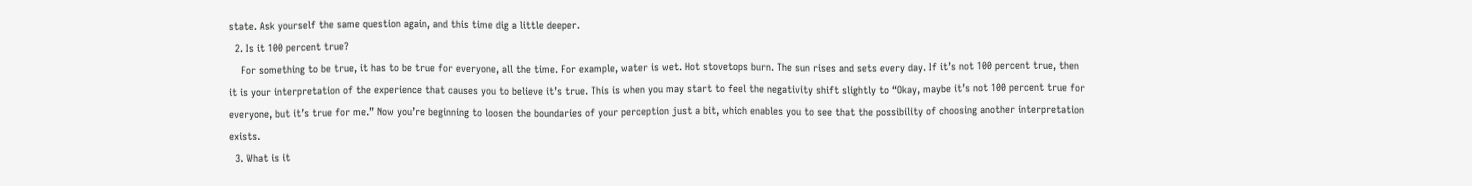state. Ask yourself the same question again, and this time dig a little deeper.
  2. Is it 100 percent true?
    For something to be true, it has to be true for everyone, all the time. For example, water is wet. Hot stovetops burn. The sun rises and sets every day. If it’s not 100 percent true, then it is your interpretation of the experience that causes you to believe it’s true. This is when you may start to feel the negativity shift slightly to “Okay, maybe it’s not 100 percent true for everyone, but it’s true for me.” Now you’re beginning to loosen the boundaries of your perception just a bit, which enables you to see that the possibility of choosing another interpretation exists.
  3. What is it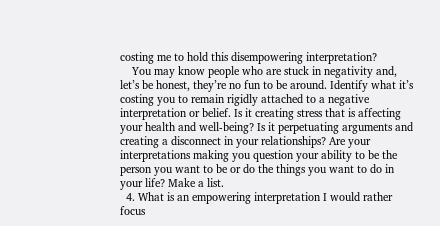costing me to hold this disempowering interpretation?
    You may know people who are stuck in negativity and, let’s be honest, they’re no fun to be around. Identify what it’s costing you to remain rigidly attached to a negative interpretation or belief. Is it creating stress that is affecting your health and well-being? Is it perpetuating arguments and creating a disconnect in your relationships? Are your interpretations making you question your ability to be the person you want to be or do the things you want to do in your life? Make a list.
  4. What is an empowering interpretation I would rather focus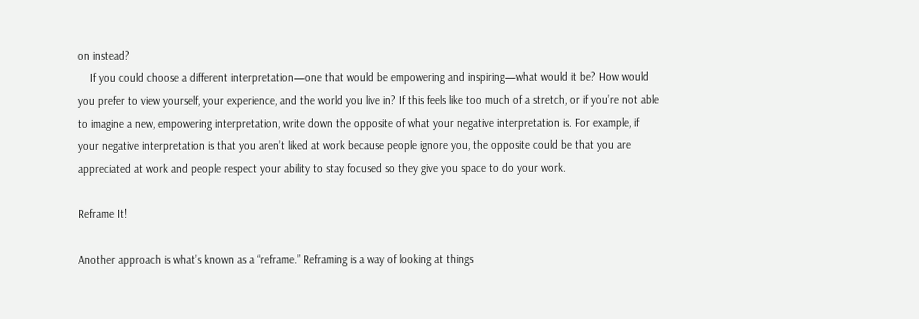on instead?
    If you could choose a different interpretation—one that would be empowering and inspiring—what would it be? How would you prefer to view yourself, your experience, and the world you live in? If this feels like too much of a stretch, or if you’re not able to imagine a new, empowering interpretation, write down the opposite of what your negative interpretation is. For example, if your negative interpretation is that you aren’t liked at work because people ignore you, the opposite could be that you are appreciated at work and people respect your ability to stay focused so they give you space to do your work.

Reframe It!

Another approach is what’s known as a “reframe.” Reframing is a way of looking at things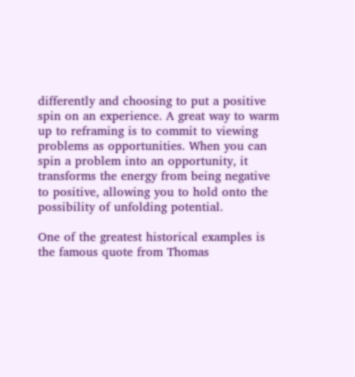differently and choosing to put a positive spin on an experience. A great way to warm up to reframing is to commit to viewing problems as opportunities. When you can spin a problem into an opportunity, it transforms the energy from being negative to positive, allowing you to hold onto the possibility of unfolding potential.

One of the greatest historical examples is the famous quote from Thomas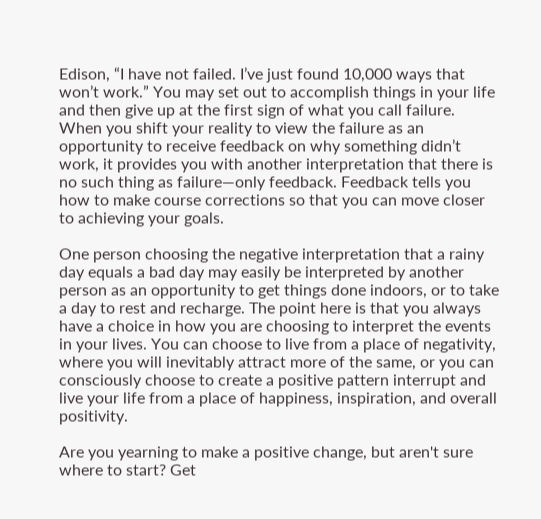Edison, “I have not failed. I’ve just found 10,000 ways that won’t work.” You may set out to accomplish things in your life and then give up at the first sign of what you call failure. When you shift your reality to view the failure as an opportunity to receive feedback on why something didn’t work, it provides you with another interpretation that there is no such thing as failure—only feedback. Feedback tells you how to make course corrections so that you can move closer to achieving your goals.

One person choosing the negative interpretation that a rainy day equals a bad day may easily be interpreted by another person as an opportunity to get things done indoors, or to take a day to rest and recharge. The point here is that you always have a choice in how you are choosing to interpret the events in your lives. You can choose to live from a place of negativity, where you will inevitably attract more of the same, or you can consciously choose to create a positive pattern interrupt and live your life from a place of happiness, inspiration, and overall positivity.

Are you yearning to make a positive change, but aren't sure where to start? Get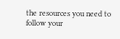the resources you need to follow your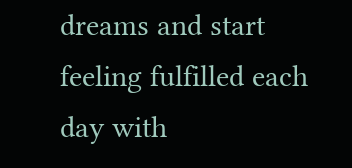dreams and start feeling fulfilled each day with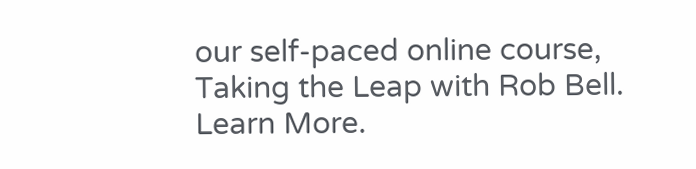our self-paced online course, Taking the Leap with Rob Bell. Learn More.